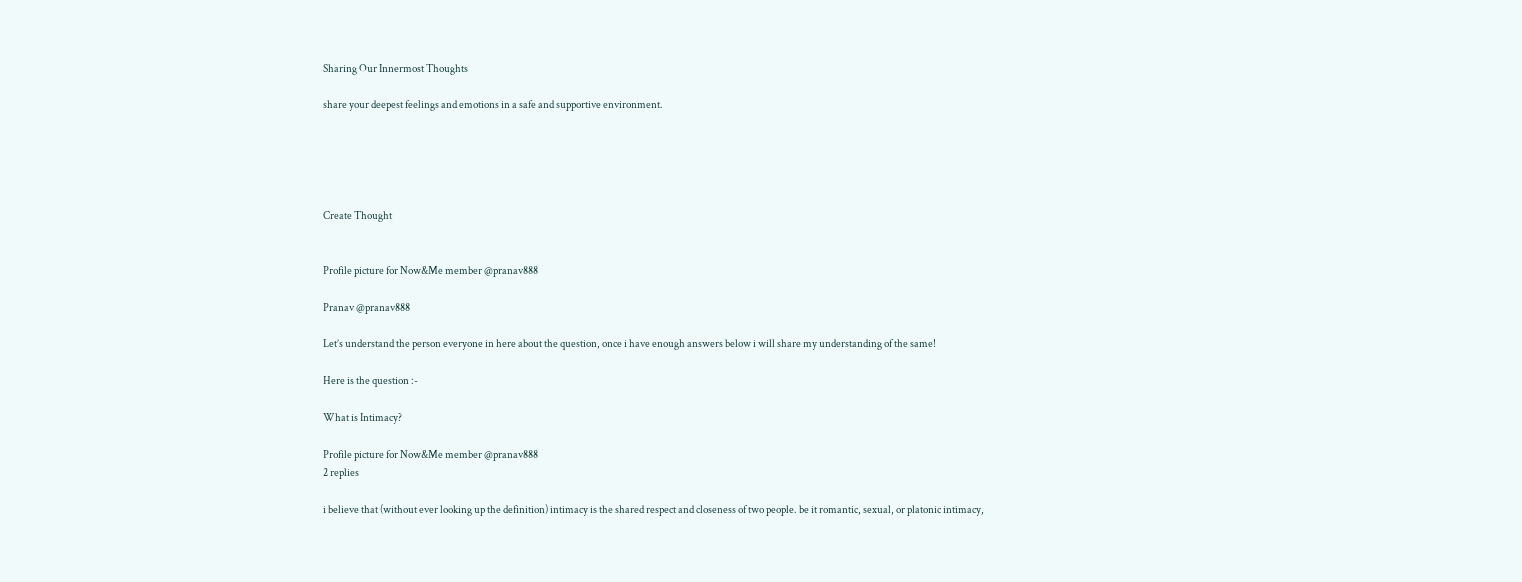Sharing Our Innermost Thoughts

share your deepest feelings and emotions in a safe and supportive environment.





Create Thought


Profile picture for Now&Me member @pranav888

Pranav @pranav888

Let’s understand the person everyone in here about the question, once i have enough answers below i will share my understanding of the same!

Here is the question :-

What is Intimacy?

Profile picture for Now&Me member @pranav888
2 replies

i believe that (without ever looking up the definition) intimacy is the shared respect and closeness of two people. be it romantic, sexual, or platonic intimacy,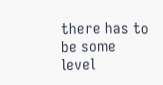there has to be some level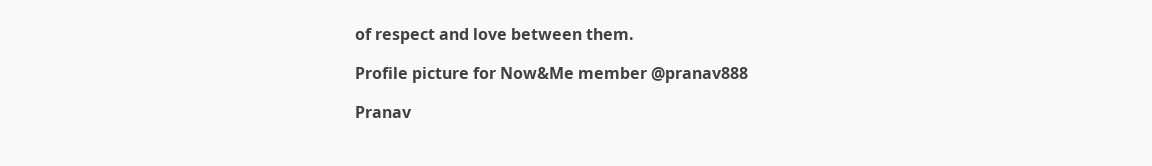of respect and love between them.

Profile picture for Now&Me member @pranav888

Pranav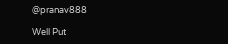@pranav888

Well Put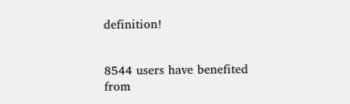definition!


8544 users have benefited
from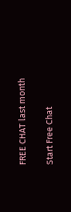FREE CHAT last month

Start Free Chat